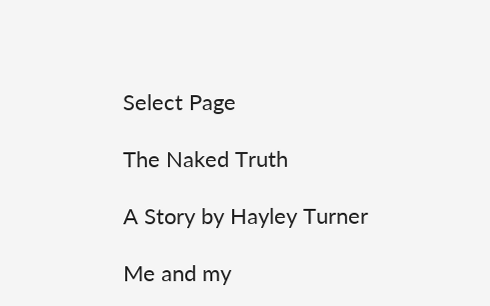Select Page

The Naked Truth

A Story by Hayley Turner

Me and my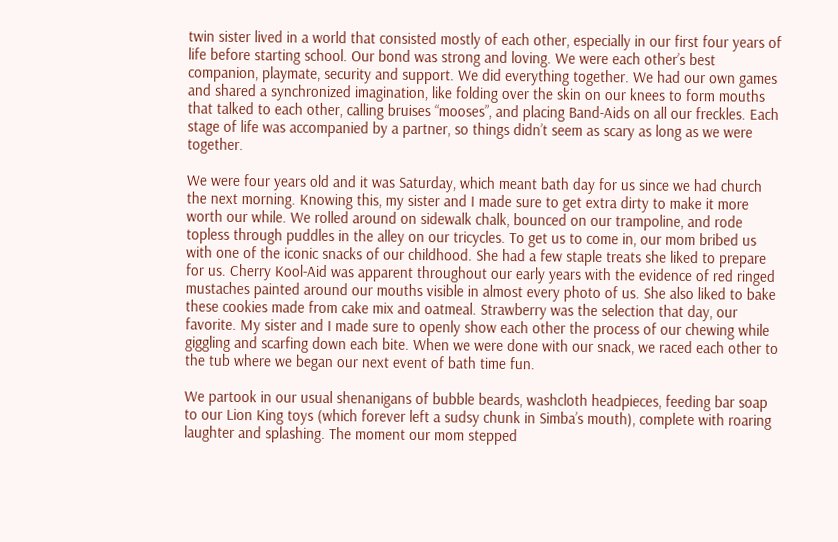twin sister lived in a world that consisted mostly of each other, especially in our first four years of life before starting school. Our bond was strong and loving. We were each other’s best companion, playmate, security and support. We did everything together. We had our own games and shared a synchronized imagination, like folding over the skin on our knees to form mouths that talked to each other, calling bruises “mooses”, and placing Band-Aids on all our freckles. Each stage of life was accompanied by a partner, so things didn’t seem as scary as long as we were together.

We were four years old and it was Saturday, which meant bath day for us since we had church the next morning. Knowing this, my sister and I made sure to get extra dirty to make it more worth our while. We rolled around on sidewalk chalk, bounced on our trampoline, and rode topless through puddles in the alley on our tricycles. To get us to come in, our mom bribed us with one of the iconic snacks of our childhood. She had a few staple treats she liked to prepare for us. Cherry Kool-Aid was apparent throughout our early years with the evidence of red ringed mustaches painted around our mouths visible in almost every photo of us. She also liked to bake these cookies made from cake mix and oatmeal. Strawberry was the selection that day, our favorite. My sister and I made sure to openly show each other the process of our chewing while giggling and scarfing down each bite. When we were done with our snack, we raced each other to the tub where we began our next event of bath time fun.

We partook in our usual shenanigans of bubble beards, washcloth headpieces, feeding bar soap to our Lion King toys (which forever left a sudsy chunk in Simba’s mouth), complete with roaring laughter and splashing. The moment our mom stepped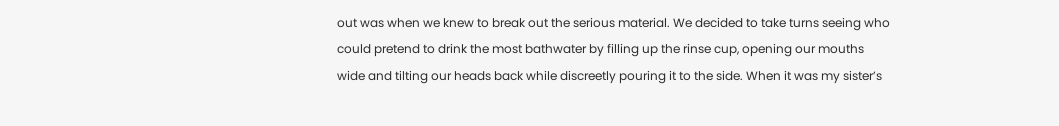out was when we knew to break out the serious material. We decided to take turns seeing who could pretend to drink the most bathwater by filling up the rinse cup, opening our mouths wide and tilting our heads back while discreetly pouring it to the side. When it was my sister’s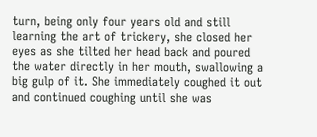turn, being only four years old and still learning the art of trickery, she closed her eyes as she tilted her head back and poured the water directly in her mouth, swallowing a big gulp of it. She immediately coughed it out and continued coughing until she was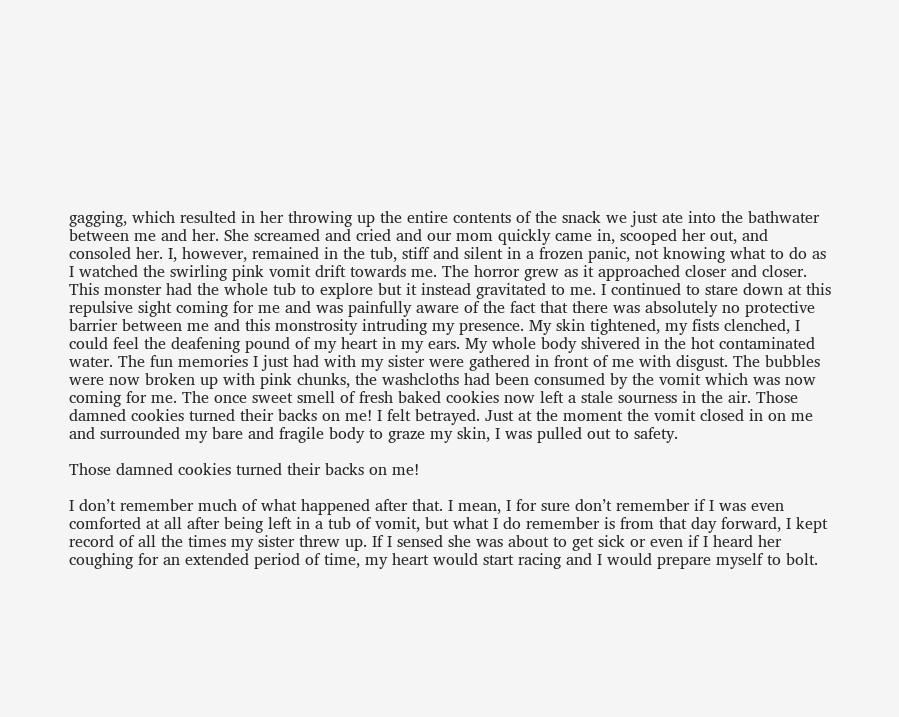gagging, which resulted in her throwing up the entire contents of the snack we just ate into the bathwater between me and her. She screamed and cried and our mom quickly came in, scooped her out, and consoled her. I, however, remained in the tub, stiff and silent in a frozen panic, not knowing what to do as I watched the swirling pink vomit drift towards me. The horror grew as it approached closer and closer. This monster had the whole tub to explore but it instead gravitated to me. I continued to stare down at this repulsive sight coming for me and was painfully aware of the fact that there was absolutely no protective barrier between me and this monstrosity intruding my presence. My skin tightened, my fists clenched, I could feel the deafening pound of my heart in my ears. My whole body shivered in the hot contaminated water. The fun memories I just had with my sister were gathered in front of me with disgust. The bubbles were now broken up with pink chunks, the washcloths had been consumed by the vomit which was now coming for me. The once sweet smell of fresh baked cookies now left a stale sourness in the air. Those damned cookies turned their backs on me! I felt betrayed. Just at the moment the vomit closed in on me and surrounded my bare and fragile body to graze my skin, I was pulled out to safety.

Those damned cookies turned their backs on me!

I don’t remember much of what happened after that. I mean, I for sure don’t remember if I was even comforted at all after being left in a tub of vomit, but what I do remember is from that day forward, I kept record of all the times my sister threw up. If I sensed she was about to get sick or even if I heard her coughing for an extended period of time, my heart would start racing and I would prepare myself to bolt.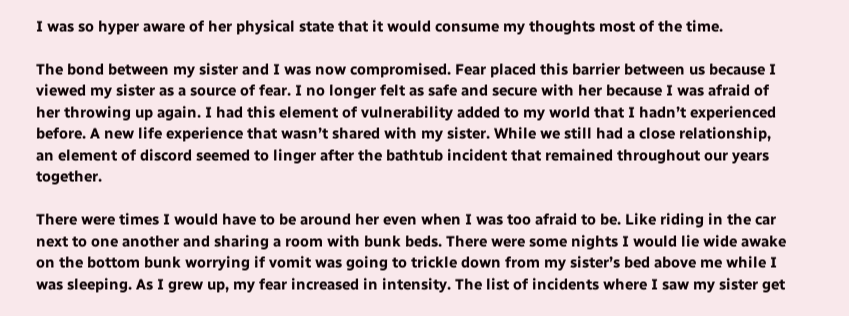I was so hyper aware of her physical state that it would consume my thoughts most of the time.

The bond between my sister and I was now compromised. Fear placed this barrier between us because I viewed my sister as a source of fear. I no longer felt as safe and secure with her because I was afraid of her throwing up again. I had this element of vulnerability added to my world that I hadn’t experienced before. A new life experience that wasn’t shared with my sister. While we still had a close relationship, an element of discord seemed to linger after the bathtub incident that remained throughout our years together.

There were times I would have to be around her even when I was too afraid to be. Like riding in the car next to one another and sharing a room with bunk beds. There were some nights I would lie wide awake on the bottom bunk worrying if vomit was going to trickle down from my sister’s bed above me while I was sleeping. As I grew up, my fear increased in intensity. The list of incidents where I saw my sister get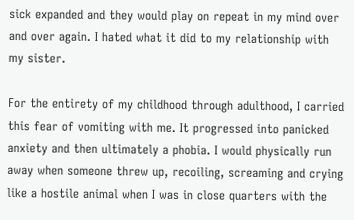sick expanded and they would play on repeat in my mind over and over again. I hated what it did to my relationship with my sister.

For the entirety of my childhood through adulthood, I carried this fear of vomiting with me. It progressed into panicked anxiety and then ultimately a phobia. I would physically run away when someone threw up, recoiling, screaming and crying like a hostile animal when I was in close quarters with the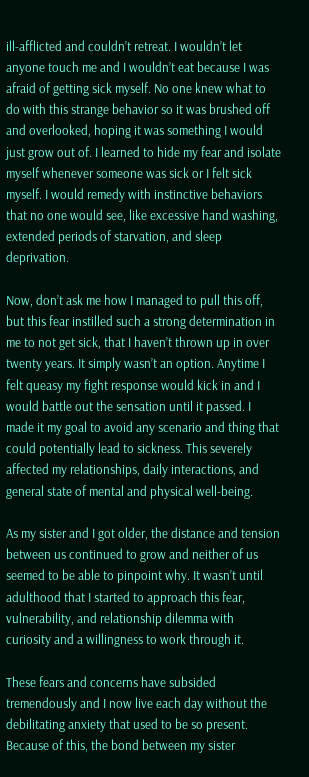ill-afflicted and couldn’t retreat. I wouldn’t let anyone touch me and I wouldn’t eat because I was afraid of getting sick myself. No one knew what to do with this strange behavior so it was brushed off and overlooked, hoping it was something I would just grow out of. I learned to hide my fear and isolate myself whenever someone was sick or I felt sick myself. I would remedy with instinctive behaviors that no one would see, like excessive hand washing, extended periods of starvation, and sleep deprivation.

Now, don’t ask me how I managed to pull this off, but this fear instilled such a strong determination in me to not get sick, that I haven’t thrown up in over twenty years. It simply wasn’t an option. Anytime I felt queasy my fight response would kick in and I would battle out the sensation until it passed. I made it my goal to avoid any scenario and thing that could potentially lead to sickness. This severely affected my relationships, daily interactions, and general state of mental and physical well-being.

As my sister and I got older, the distance and tension between us continued to grow and neither of us seemed to be able to pinpoint why. It wasn’t until adulthood that I started to approach this fear, vulnerability, and relationship dilemma with curiosity and a willingness to work through it.

These fears and concerns have subsided tremendously and I now live each day without the debilitating anxiety that used to be so present. Because of this, the bond between my sister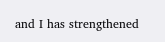and I has strengthened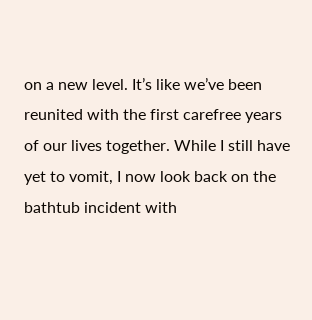on a new level. It’s like we’ve been reunited with the first carefree years of our lives together. While I still have yet to vomit, I now look back on the bathtub incident with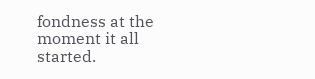fondness at the moment it all started.